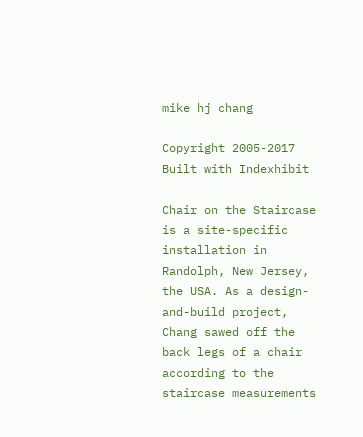mike hj chang

Copyright 2005-2017
Built with Indexhibit

Chair on the Staircase is a site-specific installation in Randolph, New Jersey, the USA. As a design-and-build project, Chang sawed off the back legs of a chair according to the staircase measurements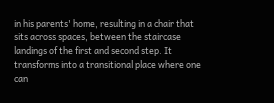in his parents' home, resulting in a chair that sits across spaces, between the staircase landings of the first and second step. It transforms into a transitional place where one can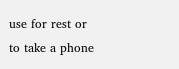use for rest or to take a phone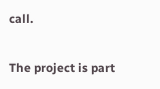call.

The project is part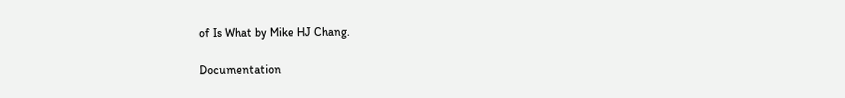of Is What by Mike HJ Chang.

Documentation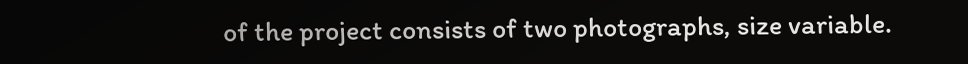of the project consists of two photographs, size variable.